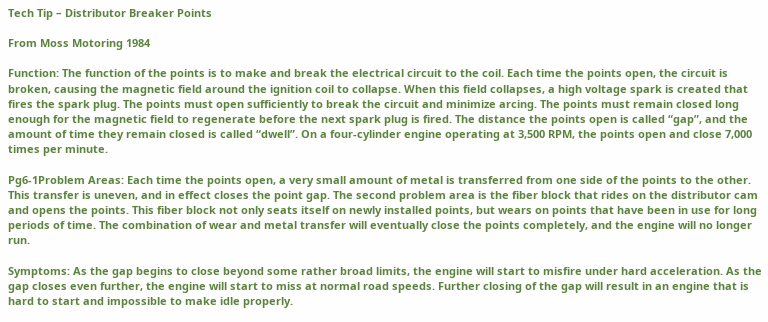Tech Tip – Distributor Breaker Points

From Moss Motoring 1984

Function: The function of the points is to make and break the electrical circuit to the coil. Each time the points open, the circuit is broken, causing the magnetic field around the ignition coil to collapse. When this field collapses, a high voltage spark is created that fires the spark plug. The points must open sufficiently to break the circuit and minimize arcing. The points must remain closed long enough for the magnetic field to regenerate before the next spark plug is fired. The distance the points open is called “gap”, and the amount of time they remain closed is called “dwell”. On a four-cylinder engine operating at 3,500 RPM, the points open and close 7,000 times per minute.

Pg6-1Problem Areas: Each time the points open, a very small amount of metal is transferred from one side of the points to the other. This transfer is uneven, and in effect closes the point gap. The second problem area is the fiber block that rides on the distributor cam and opens the points. This fiber block not only seats itself on newly installed points, but wears on points that have been in use for long periods of time. The combination of wear and metal transfer will eventually close the points completely, and the engine will no longer run.

Symptoms: As the gap begins to close beyond some rather broad limits, the engine will start to misfire under hard acceleration. As the gap closes even further, the engine will start to miss at normal road speeds. Further closing of the gap will result in an engine that is hard to start and impossible to make idle properly.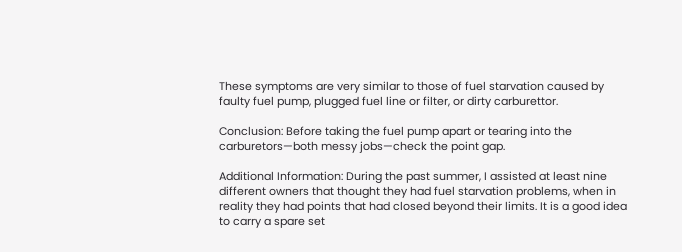These symptoms are very similar to those of fuel starvation caused by faulty fuel pump, plugged fuel line or filter, or dirty carburettor.

Conclusion: Before taking the fuel pump apart or tearing into the carburetors—both messy jobs—check the point gap.

Additional Information: During the past summer, I assisted at least nine different owners that thought they had fuel starvation problems, when in reality they had points that had closed beyond their limits. It is a good idea to carry a spare set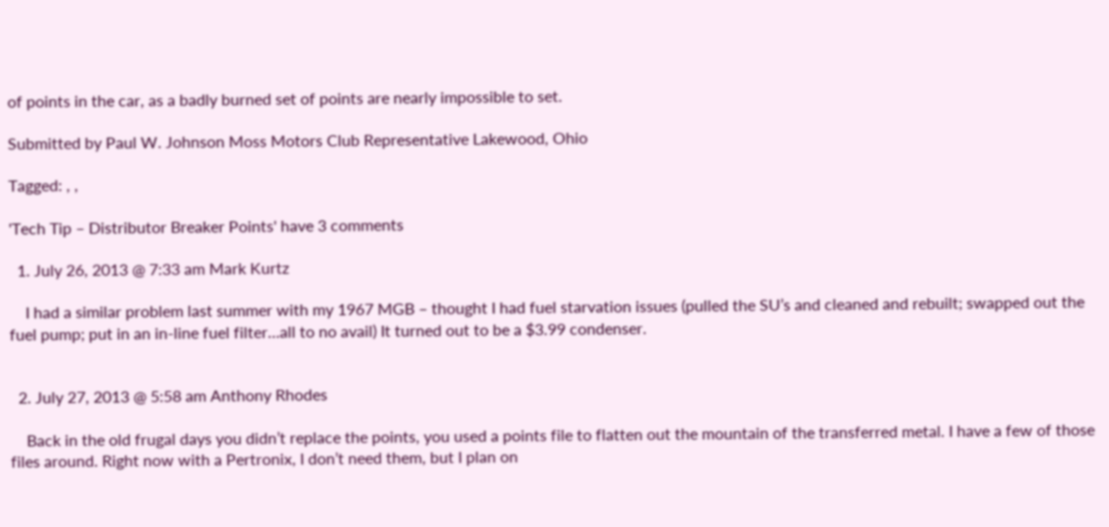of points in the car, as a badly burned set of points are nearly impossible to set.

Submitted by Paul W. Johnson Moss Motors Club Representative Lakewood, Ohio

Tagged: , ,

'Tech Tip – Distributor Breaker Points' have 3 comments

  1. July 26, 2013 @ 7:33 am Mark Kurtz

    I had a similar problem last summer with my 1967 MGB – thought I had fuel starvation issues (pulled the SU’s and cleaned and rebuilt; swapped out the fuel pump; put in an in-line fuel filter…all to no avail) It turned out to be a $3.99 condenser.


  2. July 27, 2013 @ 5:58 am Anthony Rhodes

    Back in the old frugal days you didn’t replace the points, you used a points file to flatten out the mountain of the transferred metal. I have a few of those files around. Right now with a Pertronix, I don’t need them, but I plan on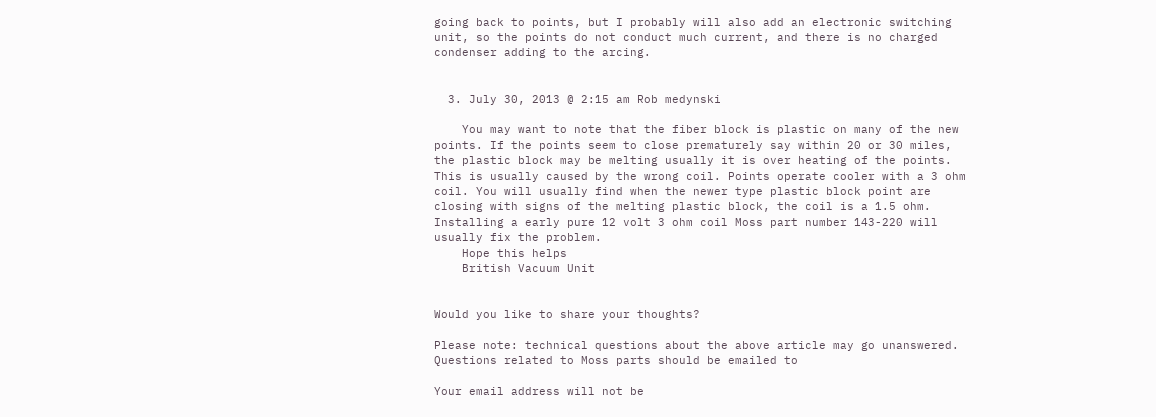going back to points, but I probably will also add an electronic switching unit, so the points do not conduct much current, and there is no charged condenser adding to the arcing.


  3. July 30, 2013 @ 2:15 am Rob medynski

    You may want to note that the fiber block is plastic on many of the new points. If the points seem to close prematurely say within 20 or 30 miles, the plastic block may be melting usually it is over heating of the points. This is usually caused by the wrong coil. Points operate cooler with a 3 ohm coil. You will usually find when the newer type plastic block point are closing with signs of the melting plastic block, the coil is a 1.5 ohm. Installing a early pure 12 volt 3 ohm coil Moss part number 143-220 will usually fix the problem.
    Hope this helps
    British Vacuum Unit


Would you like to share your thoughts?

Please note: technical questions about the above article may go unanswered. Questions related to Moss parts should be emailed to

Your email address will not be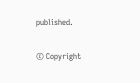published.

© Copyright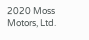2020 Moss Motors, Ltd.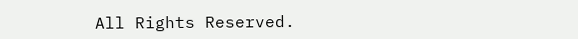All Rights Reserved.